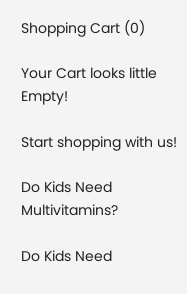Shopping Cart (0)

Your Cart looks little Empty!

Start shopping with us!

Do Kids Need Multivitamins?

Do Kids Need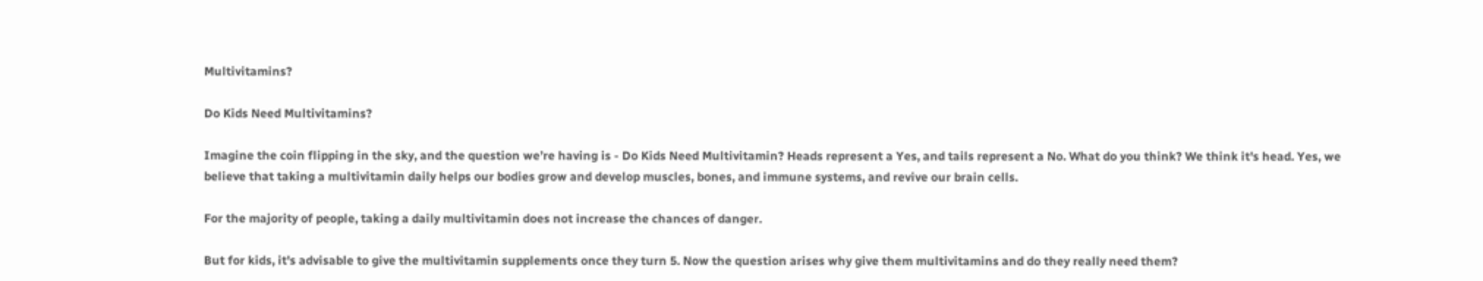Multivitamins?

Do Kids Need Multivitamins?

Imagine the coin flipping in the sky, and the question we’re having is - Do Kids Need Multivitamin? Heads represent a Yes, and tails represent a No. What do you think? We think it's head. Yes, we believe that taking a multivitamin daily helps our bodies grow and develop muscles, bones, and immune systems, and revive our brain cells.

For the majority of people, taking a daily multivitamin does not increase the chances of danger.

But for kids, it's advisable to give the multivitamin supplements once they turn 5. Now the question arises why give them multivitamins and do they really need them?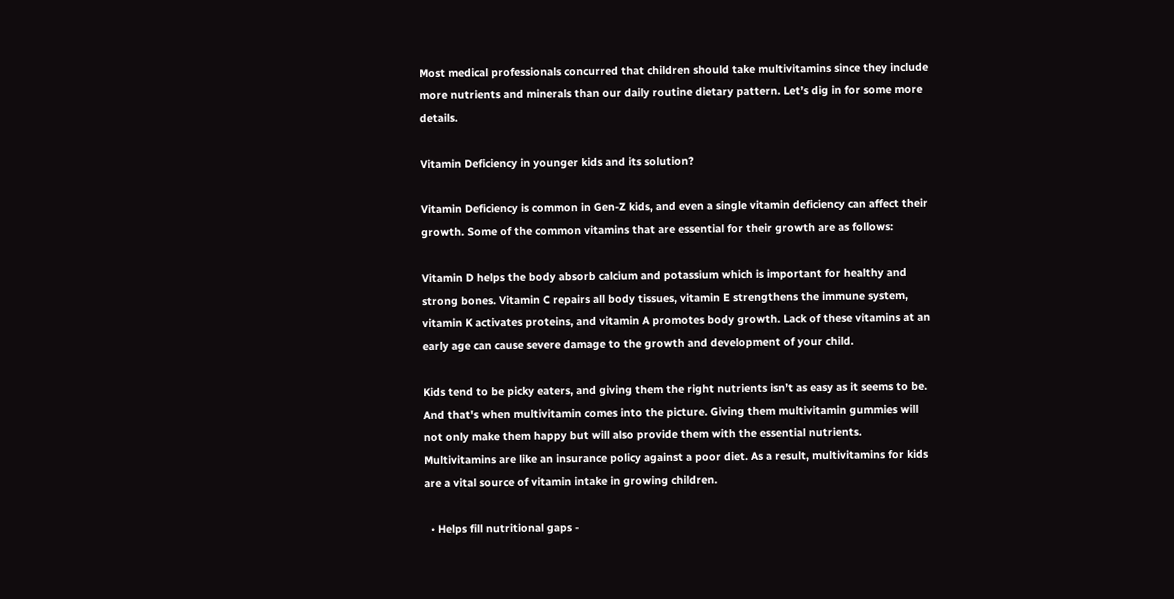Most medical professionals concurred that children should take multivitamins since they include more nutrients and minerals than our daily routine dietary pattern. Let’s dig in for some more details.

Vitamin Deficiency in younger kids and its solution?

Vitamin Deficiency is common in Gen-Z kids, and even a single vitamin deficiency can affect their growth. Some of the common vitamins that are essential for their growth are as follows:

Vitamin D helps the body absorb calcium and potassium which is important for healthy and strong bones. Vitamin C repairs all body tissues, vitamin E strengthens the immune system, vitamin K activates proteins, and vitamin A promotes body growth. Lack of these vitamins at an early age can cause severe damage to the growth and development of your child.

Kids tend to be picky eaters, and giving them the right nutrients isn’t as easy as it seems to be. And that's when multivitamin comes into the picture. Giving them multivitamin gummies will not only make them happy but will also provide them with the essential nutrients. Multivitamins are like an insurance policy against a poor diet. As a result, multivitamins for kids are a vital source of vitamin intake in growing children.

  • Helps fill nutritional gaps -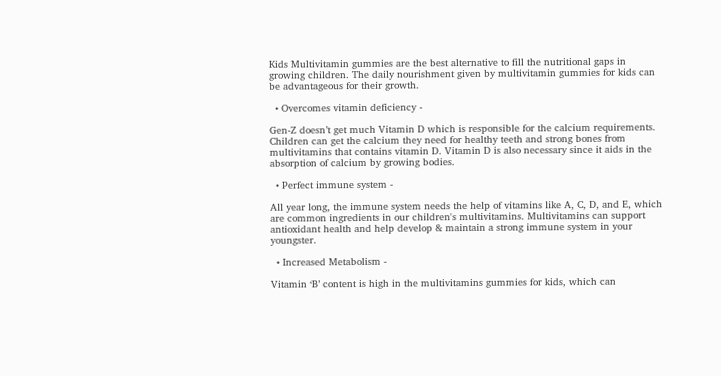Kids Multivitamin gummies are the best alternative to fill the nutritional gaps in growing children. The daily nourishment given by multivitamin gummies for kids can be advantageous for their growth.

  • Overcomes vitamin deficiency -

Gen-Z doesn’t get much Vitamin D which is responsible for the calcium requirements. Children can get the calcium they need for healthy teeth and strong bones from multivitamins that contains vitamin D. Vitamin D is also necessary since it aids in the absorption of calcium by growing bodies.

  • Perfect immune system -

All year long, the immune system needs the help of vitamins like A, C, D, and E, which are common ingredients in our children's multivitamins. Multivitamins can support antioxidant health and help develop & maintain a strong immune system in your youngster.

  • Increased Metabolism -

Vitamin ‘B’ content is high in the multivitamins gummies for kids, which can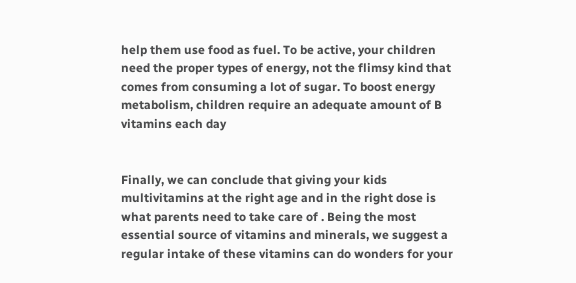help them use food as fuel. To be active, your children need the proper types of energy, not the flimsy kind that comes from consuming a lot of sugar. To boost energy metabolism, children require an adequate amount of B vitamins each day


Finally, we can conclude that giving your kids multivitamins at the right age and in the right dose is what parents need to take care of . Being the most essential source of vitamins and minerals, we suggest a regular intake of these vitamins can do wonders for your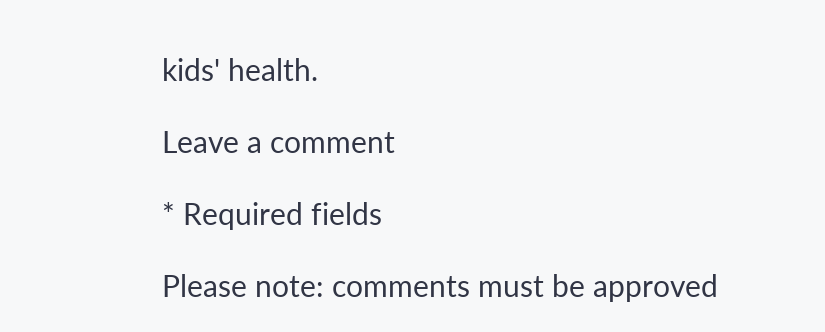kids' health.

Leave a comment

* Required fields

Please note: comments must be approved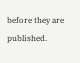before they are published.